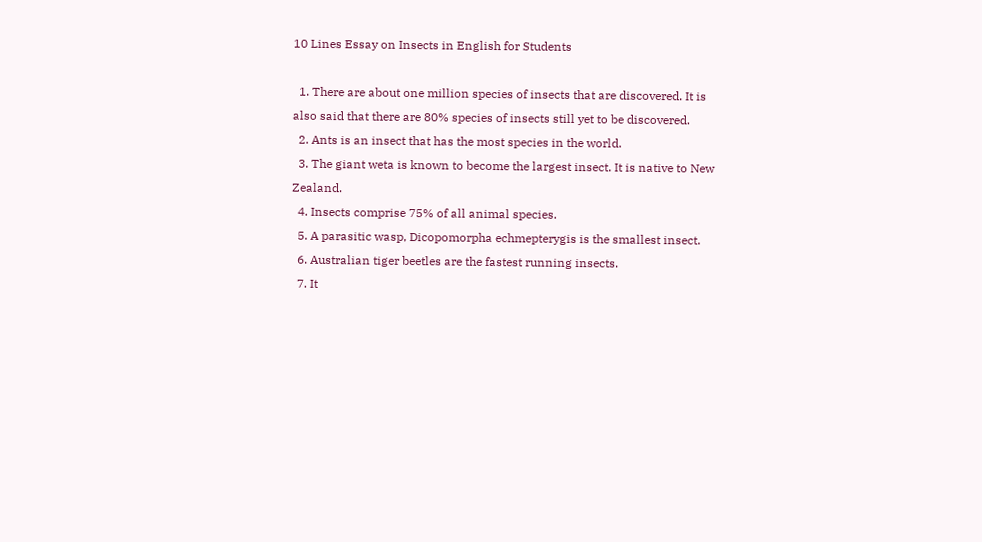10 Lines Essay on Insects in English for Students

  1. There are about one million species of insects that are discovered. It is also said that there are 80% species of insects still yet to be discovered.
  2. Ants is an insect that has the most species in the world.
  3. The giant weta is known to become the largest insect. It is native to New Zealand.
  4. Insects comprise 75% of all animal species.
  5. A parasitic wasp, Dicopomorpha echmepterygis is the smallest insect.
  6. Australian tiger beetles are the fastest running insects.
  7. It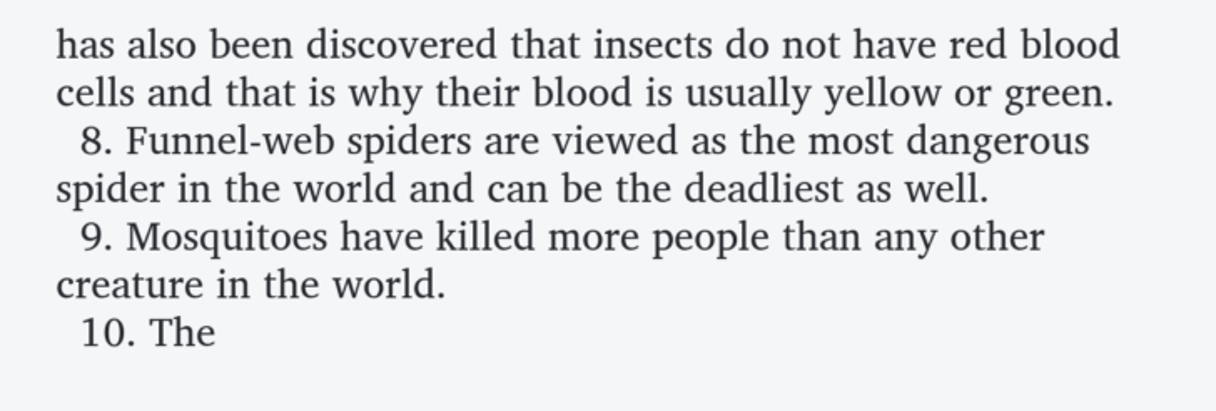has also been discovered that insects do not have red blood cells and that is why their blood is usually yellow or green.
  8. Funnel-web spiders are viewed as the most dangerous spider in the world and can be the deadliest as well.
  9. Mosquitoes have killed more people than any other creature in the world.
  10. The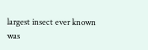largest insect ever known was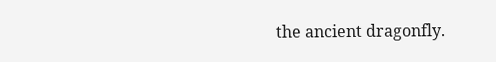the ancient dragonfly.